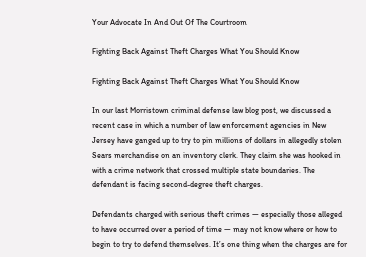Your Advocate In And Out Of The Courtroom

Fighting Back Against Theft Charges What You Should Know

Fighting Back Against Theft Charges What You Should Know

In our last Morristown criminal defense law blog post, we discussed a recent case in which a number of law enforcement agencies in New Jersey have ganged up to try to pin millions of dollars in allegedly stolen Sears merchandise on an inventory clerk. They claim she was hooked in with a crime network that crossed multiple state boundaries. The defendant is facing second-degree theft charges.

Defendants charged with serious theft crimes — especially those alleged to have occurred over a period of time — may not know where or how to begin to try to defend themselves. It’s one thing when the charges are for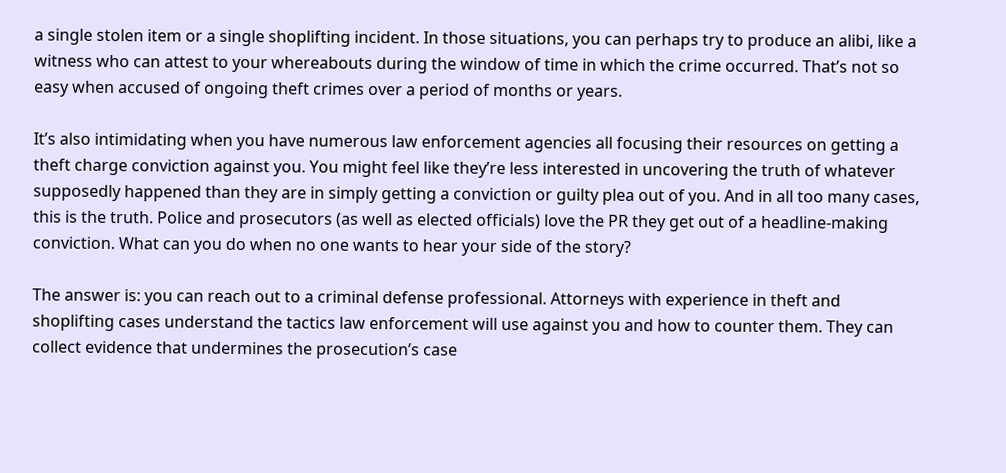a single stolen item or a single shoplifting incident. In those situations, you can perhaps try to produce an alibi, like a witness who can attest to your whereabouts during the window of time in which the crime occurred. That’s not so easy when accused of ongoing theft crimes over a period of months or years.

It’s also intimidating when you have numerous law enforcement agencies all focusing their resources on getting a theft charge conviction against you. You might feel like they’re less interested in uncovering the truth of whatever supposedly happened than they are in simply getting a conviction or guilty plea out of you. And in all too many cases, this is the truth. Police and prosecutors (as well as elected officials) love the PR they get out of a headline-making conviction. What can you do when no one wants to hear your side of the story?

The answer is: you can reach out to a criminal defense professional. Attorneys with experience in theft and shoplifting cases understand the tactics law enforcement will use against you and how to counter them. They can collect evidence that undermines the prosecution’s case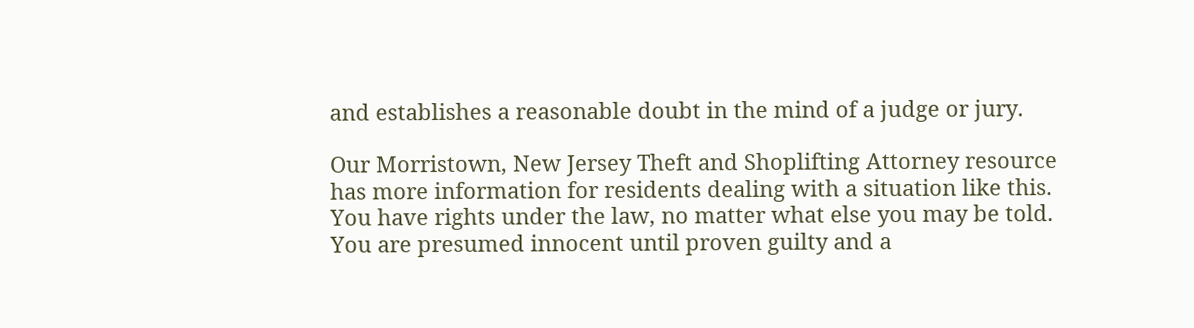and establishes a reasonable doubt in the mind of a judge or jury.

Our Morristown, New Jersey Theft and Shoplifting Attorney resource has more information for residents dealing with a situation like this. You have rights under the law, no matter what else you may be told. You are presumed innocent until proven guilty and a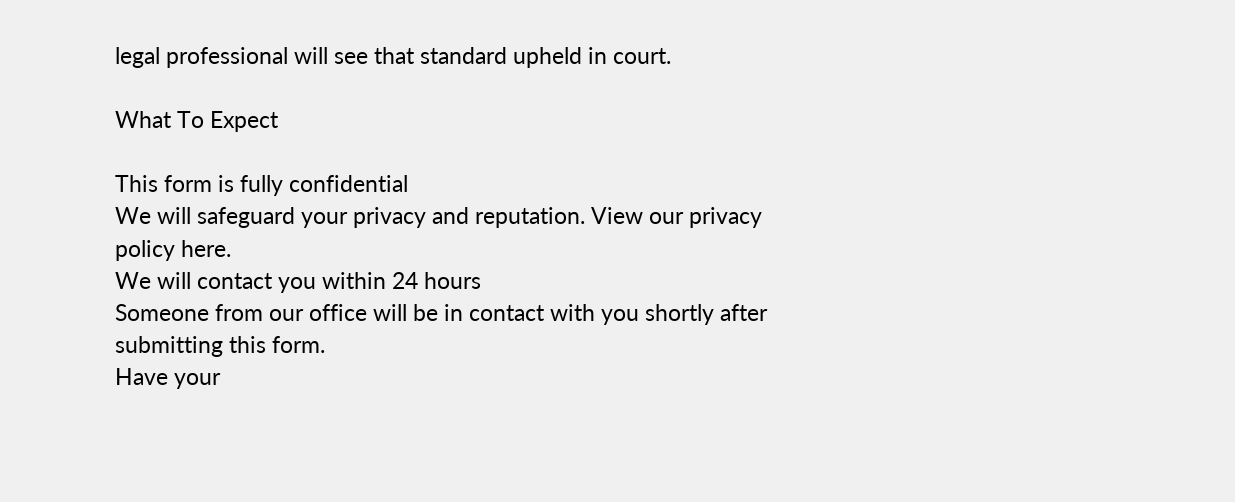legal professional will see that standard upheld in court.

What To Expect

This form is fully confidential
We will safeguard your privacy and reputation. View our privacy policy here.
We will contact you within 24 hours
Someone from our office will be in contact with you shortly after submitting this form.
Have your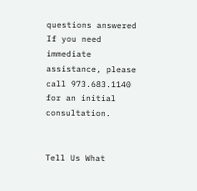questions answered
If you need immediate assistance, please call 973.683.1140 for an initial consultation.


Tell Us What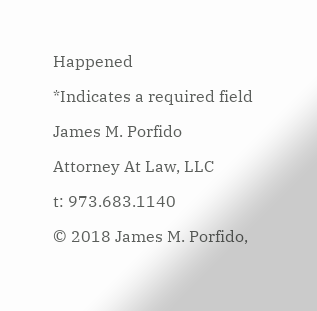Happened

*Indicates a required field

James M. Porfido

Attorney At Law, LLC

t: 973.683.1140

© 2018 James M. Porfido,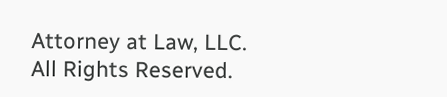Attorney at Law, LLC. All Rights Reserved.